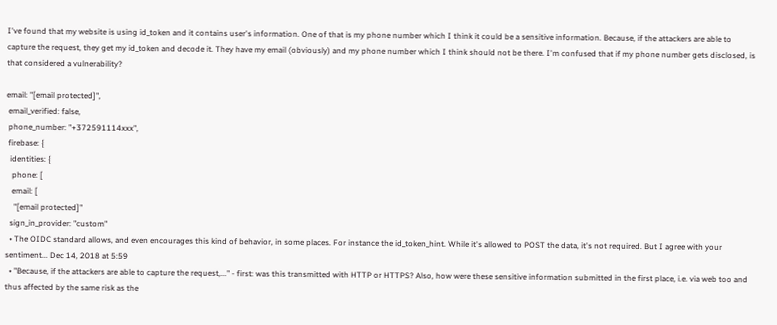I've found that my website is using id_token and it contains user's information. One of that is my phone number which I think it could be a sensitive information. Because, if the attackers are able to capture the request, they get my id_token and decode it. They have my email (obviously) and my phone number which I think should not be there. I'm confused that if my phone number gets disclosed, is that considered a vulnerability?

email: "[email protected]",
 email_verified: false,
 phone_number: "+372591114xxx",
 firebase: {
  identities: {
   phone: [
   email: [
    "[email protected]"
  sign_in_provider: "custom"
  • The OIDC standard allows, and even encourages this kind of behavior, in some places. For instance the id_token_hint. While it's allowed to POST the data, it's not required. But I agree with your sentiment... Dec 14, 2018 at 5:59
  • "Because, if the attackers are able to capture the request,..." - first: was this transmitted with HTTP or HTTPS? Also, how were these sensitive information submitted in the first place, i.e. via web too and thus affected by the same risk as the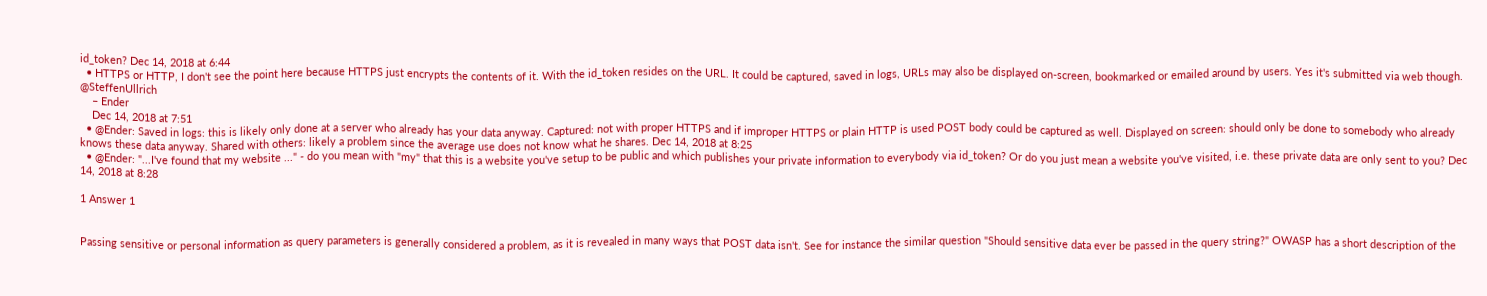id_token? Dec 14, 2018 at 6:44
  • HTTPS or HTTP, I don't see the point here because HTTPS just encrypts the contents of it. With the id_token resides on the URL. It could be captured, saved in logs, URLs may also be displayed on-screen, bookmarked or emailed around by users. Yes it's submitted via web though. @SteffenUllrich
    – Ender
    Dec 14, 2018 at 7:51
  • @Ender: Saved in logs: this is likely only done at a server who already has your data anyway. Captured: not with proper HTTPS and if improper HTTPS or plain HTTP is used POST body could be captured as well. Displayed on screen: should only be done to somebody who already knows these data anyway. Shared with others: likely a problem since the average use does not know what he shares. Dec 14, 2018 at 8:25
  • @Ender: "...I've found that my website ..." - do you mean with "my" that this is a website you've setup to be public and which publishes your private information to everybody via id_token? Or do you just mean a website you've visited, i.e. these private data are only sent to you? Dec 14, 2018 at 8:28

1 Answer 1


Passing sensitive or personal information as query parameters is generally considered a problem, as it is revealed in many ways that POST data isn't. See for instance the similar question "Should sensitive data ever be passed in the query string?" OWASP has a short description of the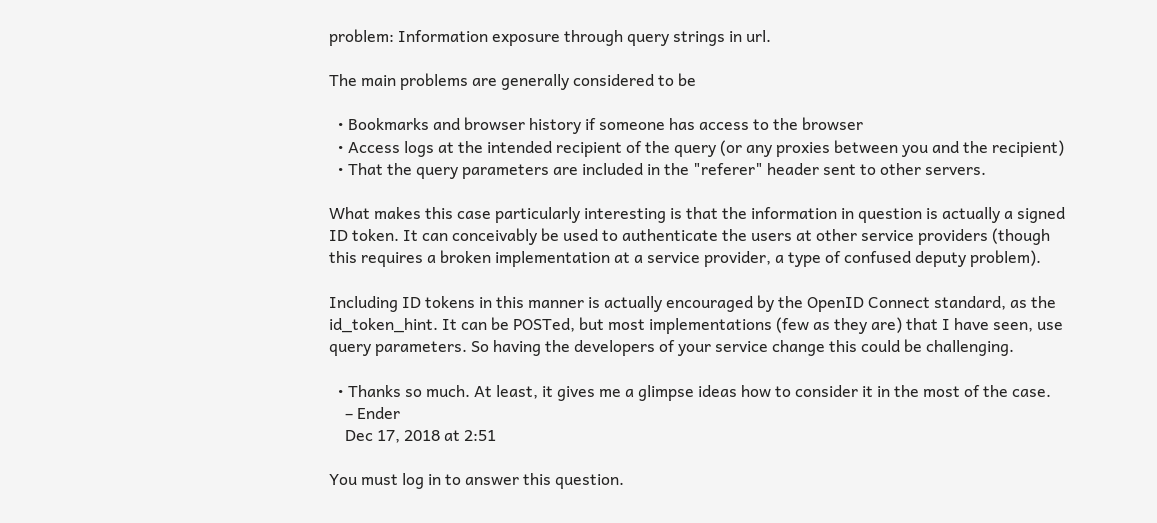problem: Information exposure through query strings in url.

The main problems are generally considered to be

  • Bookmarks and browser history if someone has access to the browser
  • Access logs at the intended recipient of the query (or any proxies between you and the recipient)
  • That the query parameters are included in the "referer" header sent to other servers.

What makes this case particularly interesting is that the information in question is actually a signed ID token. It can conceivably be used to authenticate the users at other service providers (though this requires a broken implementation at a service provider, a type of confused deputy problem).

Including ID tokens in this manner is actually encouraged by the OpenID Connect standard, as the id_token_hint. It can be POSTed, but most implementations (few as they are) that I have seen, use query parameters. So having the developers of your service change this could be challenging.

  • Thanks so much. At least, it gives me a glimpse ideas how to consider it in the most of the case.
    – Ender
    Dec 17, 2018 at 2:51

You must log in to answer this question.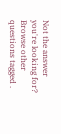Not the answer you're looking for? Browse other questions tagged .